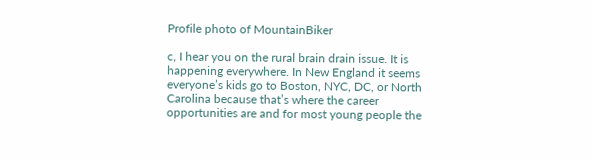Profile photo of MountainBiker

c, I hear you on the rural brain drain issue. It is happening everywhere. In New England it seems everyone’s kids go to Boston, NYC, DC, or North Carolina because that’s where the career opportunities are and for most young people the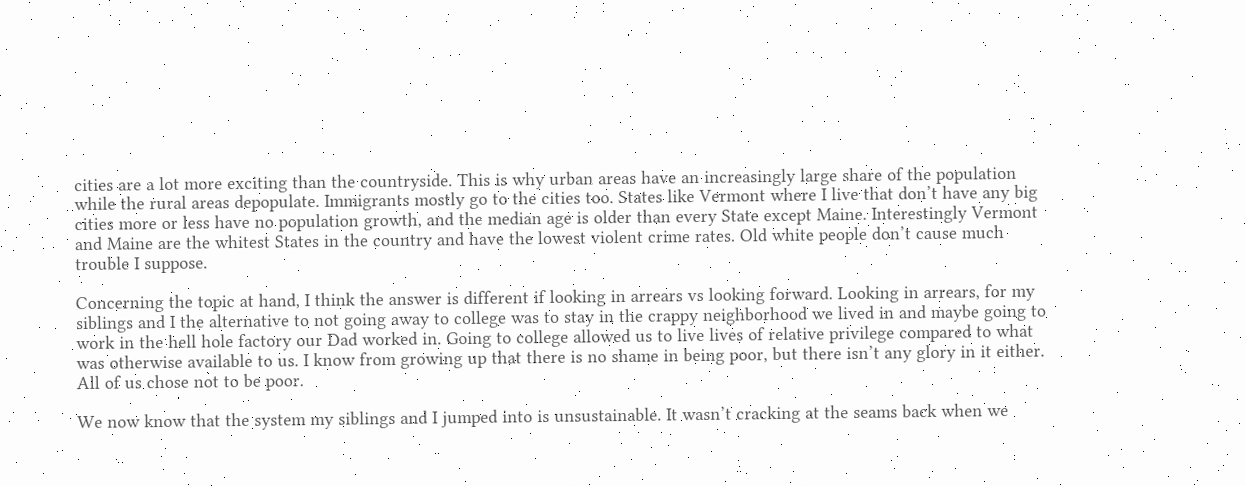cities are a lot more exciting than the countryside. This is why urban areas have an increasingly large share of the population while the rural areas depopulate. Immigrants mostly go to the cities too. States like Vermont where I live that don’t have any big cities more or less have no population growth, and the median age is older than every State except Maine. Interestingly Vermont and Maine are the whitest States in the country and have the lowest violent crime rates. Old white people don’t cause much trouble I suppose.

Concerning the topic at hand, I think the answer is different if looking in arrears vs looking forward. Looking in arrears, for my siblings and I the alternative to not going away to college was to stay in the crappy neighborhood we lived in and maybe going to work in the hell hole factory our Dad worked in. Going to college allowed us to live lives of relative privilege compared to what was otherwise available to us. I know from growing up that there is no shame in being poor, but there isn’t any glory in it either. All of us chose not to be poor.

We now know that the system my siblings and I jumped into is unsustainable. It wasn’t cracking at the seams back when we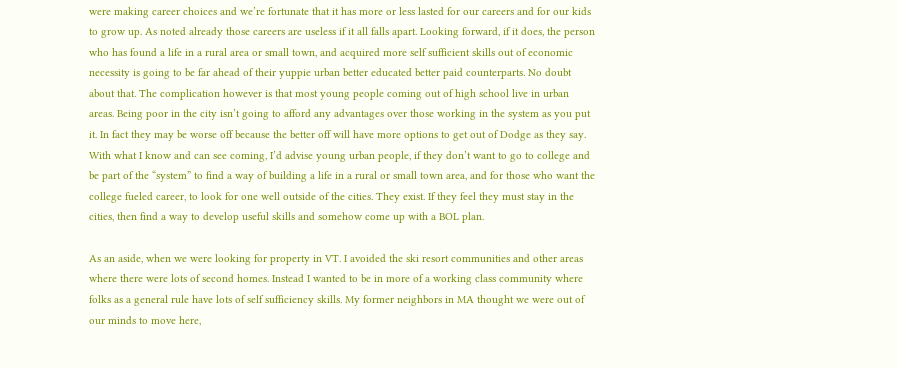were making career choices and we’re fortunate that it has more or less lasted for our careers and for our kids to grow up. As noted already those careers are useless if it all falls apart. Looking forward, if it does, the person who has found a life in a rural area or small town, and acquired more self sufficient skills out of economic necessity is going to be far ahead of their yuppie urban better educated better paid counterparts. No doubt about that. The complication however is that most young people coming out of high school live in urban areas. Being poor in the city isn’t going to afford any advantages over those working in the system as you put it. In fact they may be worse off because the better off will have more options to get out of Dodge as they say. With what I know and can see coming, I’d advise young urban people, if they don’t want to go to college and be part of the “system” to find a way of building a life in a rural or small town area, and for those who want the college fueled career, to look for one well outside of the cities. They exist. If they feel they must stay in the cities, then find a way to develop useful skills and somehow come up with a BOL plan.

As an aside, when we were looking for property in VT. I avoided the ski resort communities and other areas where there were lots of second homes. Instead I wanted to be in more of a working class community where folks as a general rule have lots of self sufficiency skills. My former neighbors in MA thought we were out of our minds to move here,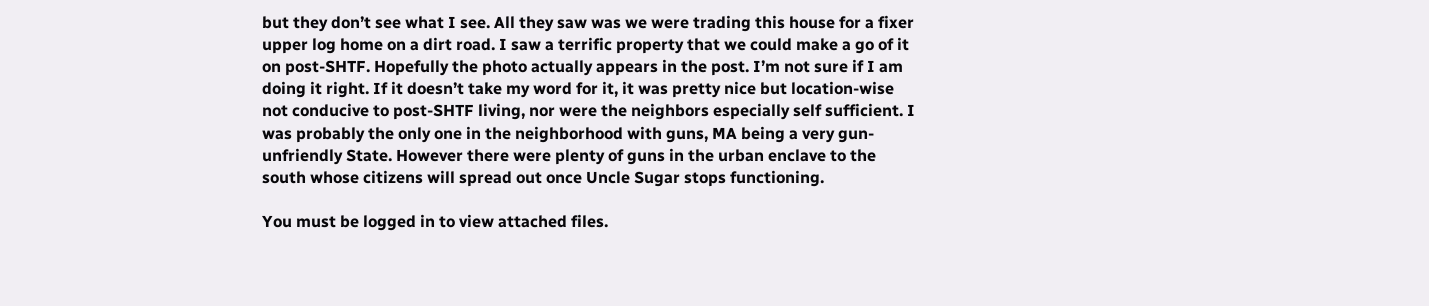but they don’t see what I see. All they saw was we were trading this house for a fixer upper log home on a dirt road. I saw a terrific property that we could make a go of it on post-SHTF. Hopefully the photo actually appears in the post. I’m not sure if I am doing it right. If it doesn’t take my word for it, it was pretty nice but location-wise not conducive to post-SHTF living, nor were the neighbors especially self sufficient. I was probably the only one in the neighborhood with guns, MA being a very gun-unfriendly State. However there were plenty of guns in the urban enclave to the south whose citizens will spread out once Uncle Sugar stops functioning.

You must be logged in to view attached files.